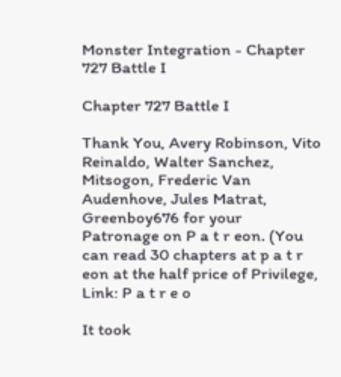Monster Integration - Chapter 727 Battle I

Chapter 727 Battle I

Thank You, Avery Robinson, Vito Reinaldo, Walter Sanchez, Mitsogon, Frederic Van Audenhove, Jules Matrat, Greenboy676 for your Patronage on P a t r eon. (You can read 30 chapters at p a t r eon at the half price of Privilege, Link: P a t r e o

It took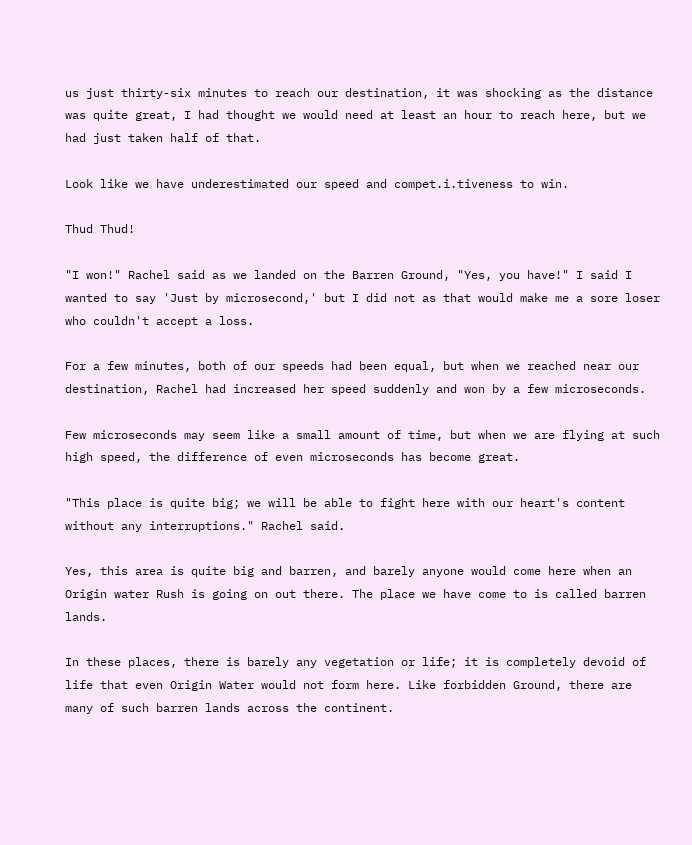us just thirty-six minutes to reach our destination, it was shocking as the distance was quite great, I had thought we would need at least an hour to reach here, but we had just taken half of that.

Look like we have underestimated our speed and compet.i.tiveness to win.

Thud Thud!

"I won!" Rachel said as we landed on the Barren Ground, "Yes, you have!" I said I wanted to say 'Just by microsecond,' but I did not as that would make me a sore loser who couldn't accept a loss.

For a few minutes, both of our speeds had been equal, but when we reached near our destination, Rachel had increased her speed suddenly and won by a few microseconds.

Few microseconds may seem like a small amount of time, but when we are flying at such high speed, the difference of even microseconds has become great.

"This place is quite big; we will be able to fight here with our heart's content without any interruptions." Rachel said.

Yes, this area is quite big and barren, and barely anyone would come here when an Origin water Rush is going on out there. The place we have come to is called barren lands.

In these places, there is barely any vegetation or life; it is completely devoid of life that even Origin Water would not form here. Like forbidden Ground, there are many of such barren lands across the continent.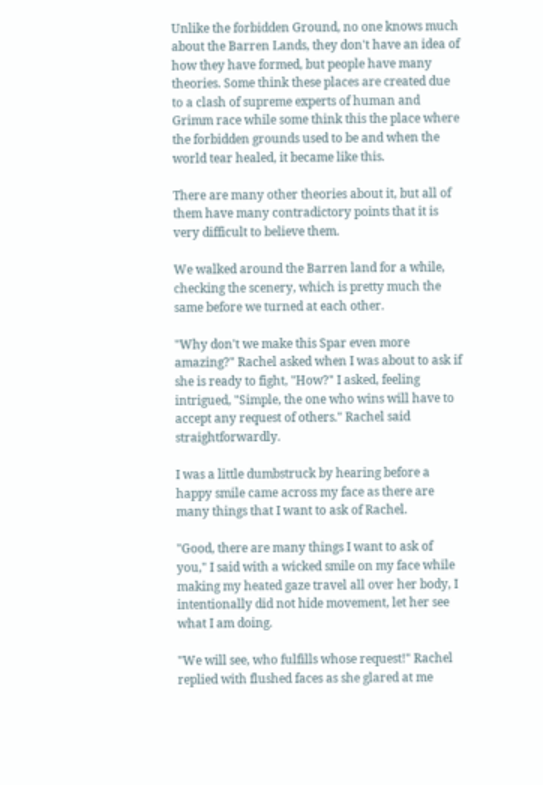Unlike the forbidden Ground, no one knows much about the Barren Lands, they don't have an idea of how they have formed, but people have many theories. Some think these places are created due to a clash of supreme experts of human and Grimm race while some think this the place where the forbidden grounds used to be and when the world tear healed, it became like this.

There are many other theories about it, but all of them have many contradictory points that it is very difficult to believe them.

We walked around the Barren land for a while, checking the scenery, which is pretty much the same before we turned at each other.

"Why don't we make this Spar even more amazing?" Rachel asked when I was about to ask if she is ready to fight, "How?" I asked, feeling intrigued, "Simple, the one who wins will have to accept any request of others." Rachel said straightforwardly.

I was a little dumbstruck by hearing before a happy smile came across my face as there are many things that I want to ask of Rachel.

"Good, there are many things I want to ask of you," I said with a wicked smile on my face while making my heated gaze travel all over her body, I intentionally did not hide movement, let her see what I am doing.

"We will see, who fulfills whose request!" Rachel replied with flushed faces as she glared at me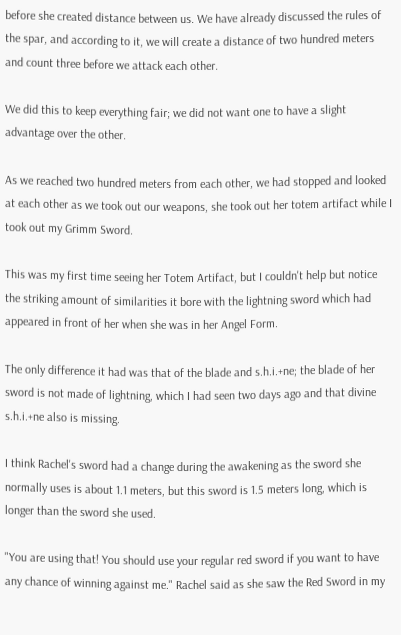before she created distance between us. We have already discussed the rules of the spar, and according to it, we will create a distance of two hundred meters and count three before we attack each other.

We did this to keep everything fair; we did not want one to have a slight advantage over the other.

As we reached two hundred meters from each other, we had stopped and looked at each other as we took out our weapons, she took out her totem artifact while I took out my Grimm Sword.

This was my first time seeing her Totem Artifact, but I couldn't help but notice the striking amount of similarities it bore with the lightning sword which had appeared in front of her when she was in her Angel Form.

The only difference it had was that of the blade and s.h.i.+ne; the blade of her sword is not made of lightning, which I had seen two days ago and that divine s.h.i.+ne also is missing.

I think Rachel's sword had a change during the awakening as the sword she normally uses is about 1.1 meters, but this sword is 1.5 meters long, which is longer than the sword she used.

"You are using that! You should use your regular red sword if you want to have any chance of winning against me." Rachel said as she saw the Red Sword in my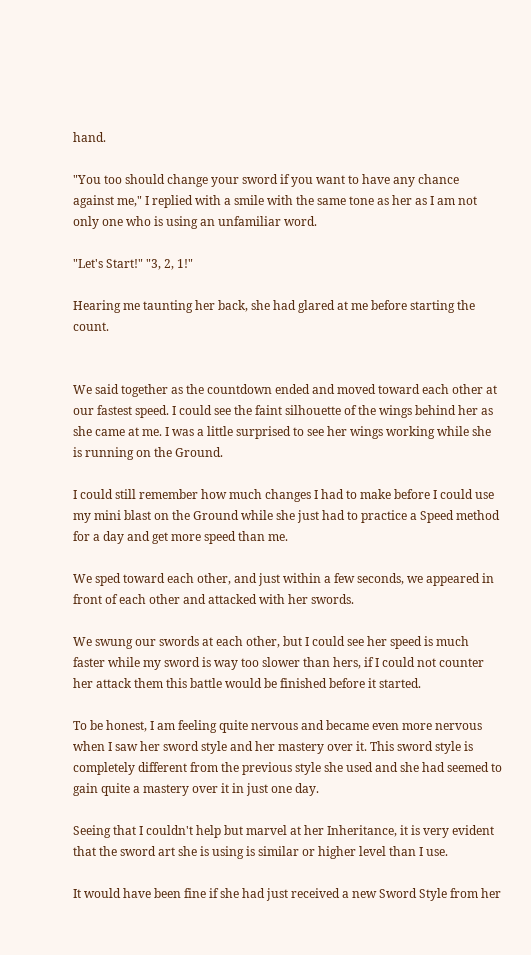hand.

"You too should change your sword if you want to have any chance against me," I replied with a smile with the same tone as her as I am not only one who is using an unfamiliar word.

"Let's Start!" "3, 2, 1!"

Hearing me taunting her back, she had glared at me before starting the count.


We said together as the countdown ended and moved toward each other at our fastest speed. I could see the faint silhouette of the wings behind her as she came at me. I was a little surprised to see her wings working while she is running on the Ground.

I could still remember how much changes I had to make before I could use my mini blast on the Ground while she just had to practice a Speed method for a day and get more speed than me.

We sped toward each other, and just within a few seconds, we appeared in front of each other and attacked with her swords.

We swung our swords at each other, but I could see her speed is much faster while my sword is way too slower than hers, if I could not counter her attack them this battle would be finished before it started.

To be honest, I am feeling quite nervous and became even more nervous when I saw her sword style and her mastery over it. This sword style is completely different from the previous style she used and she had seemed to gain quite a mastery over it in just one day.

Seeing that I couldn't help but marvel at her Inheritance, it is very evident that the sword art she is using is similar or higher level than I use.

It would have been fine if she had just received a new Sword Style from her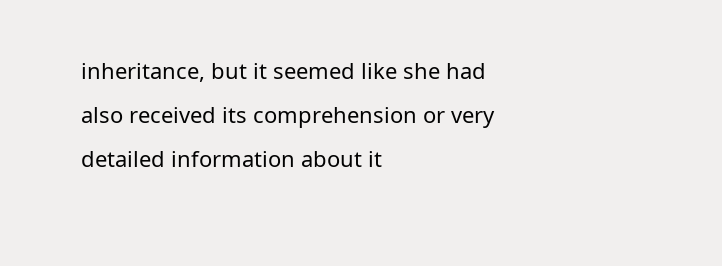inheritance, but it seemed like she had also received its comprehension or very detailed information about it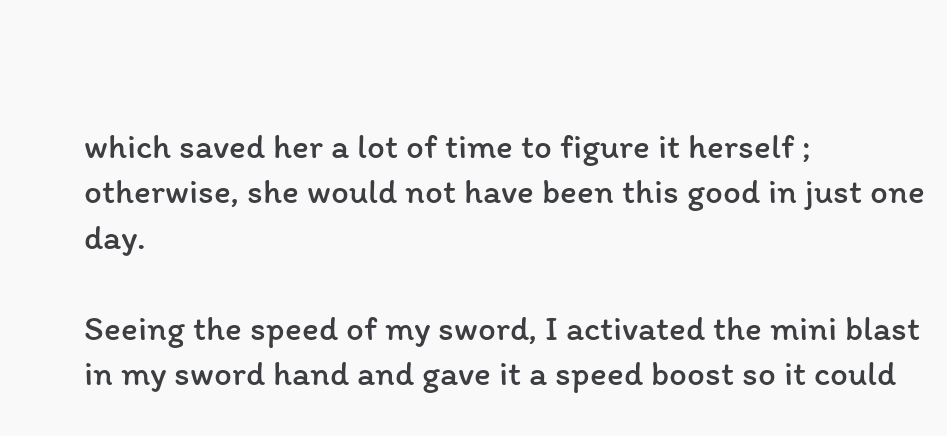which saved her a lot of time to figure it herself ; otherwise, she would not have been this good in just one day.

Seeing the speed of my sword, I activated the mini blast in my sword hand and gave it a speed boost so it could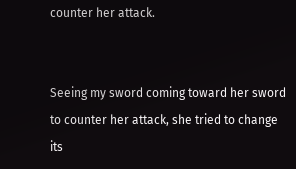counter her attack.


Seeing my sword coming toward her sword to counter her attack, she tried to change its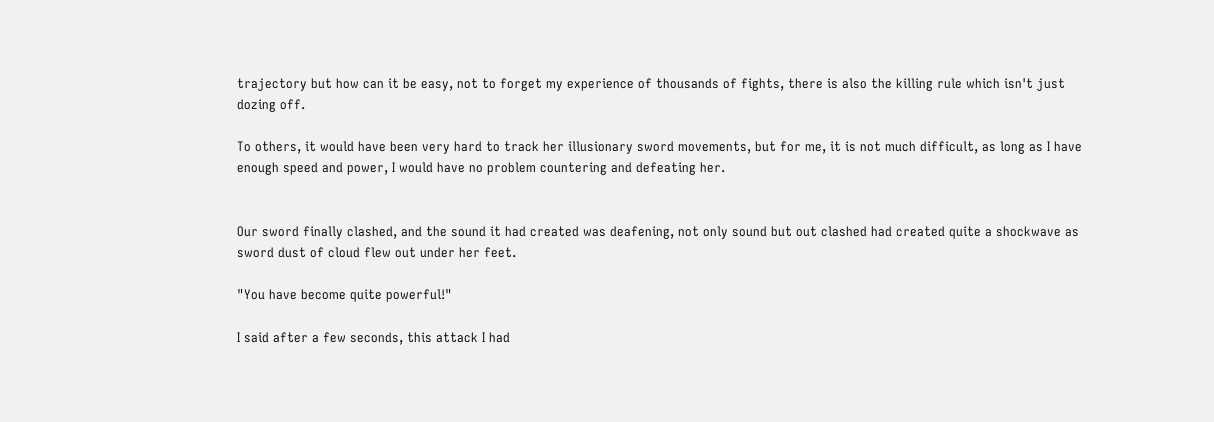trajectory but how can it be easy, not to forget my experience of thousands of fights, there is also the killing rule which isn't just dozing off.

To others, it would have been very hard to track her illusionary sword movements, but for me, it is not much difficult, as long as I have enough speed and power, I would have no problem countering and defeating her.


Our sword finally clashed, and the sound it had created was deafening, not only sound but out clashed had created quite a shockwave as sword dust of cloud flew out under her feet.

"You have become quite powerful!"

I said after a few seconds, this attack I had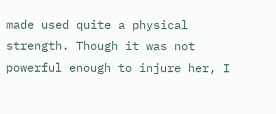made used quite a physical strength. Though it was not powerful enough to injure her, I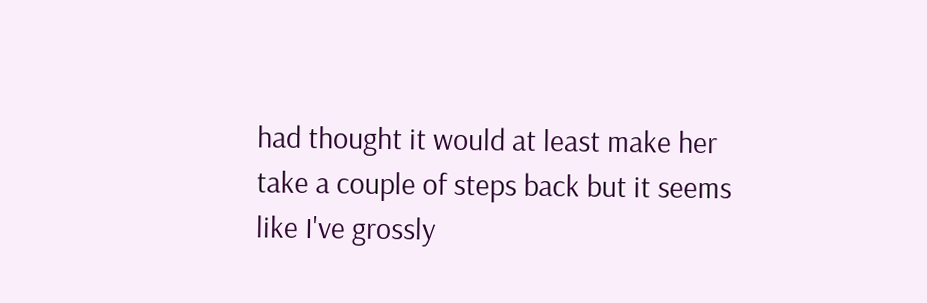had thought it would at least make her take a couple of steps back but it seems like I've grossly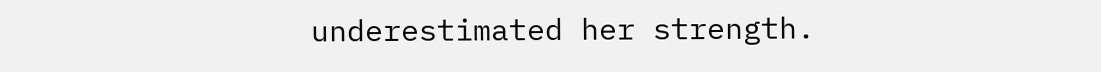underestimated her strength.